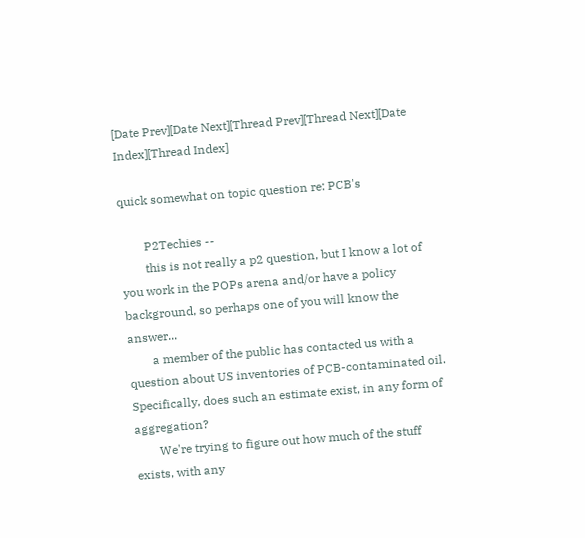[Date Prev][Date Next][Thread Prev][Thread Next][Date Index][Thread Index]

quick somewhat on topic question re: PCB's

        P2Techies --
        this is not really a p2 question, but I know a lot of you work in the POPs arena and/or have a policy background, so perhaps one of you will know the answer...
        a member of the public has contacted us with a question about US inventories of PCB-contaminated oil.  Specifically, does such an estimate exist, in any form of aggregation?
        We're trying to figure out how much of the stuff exists, with any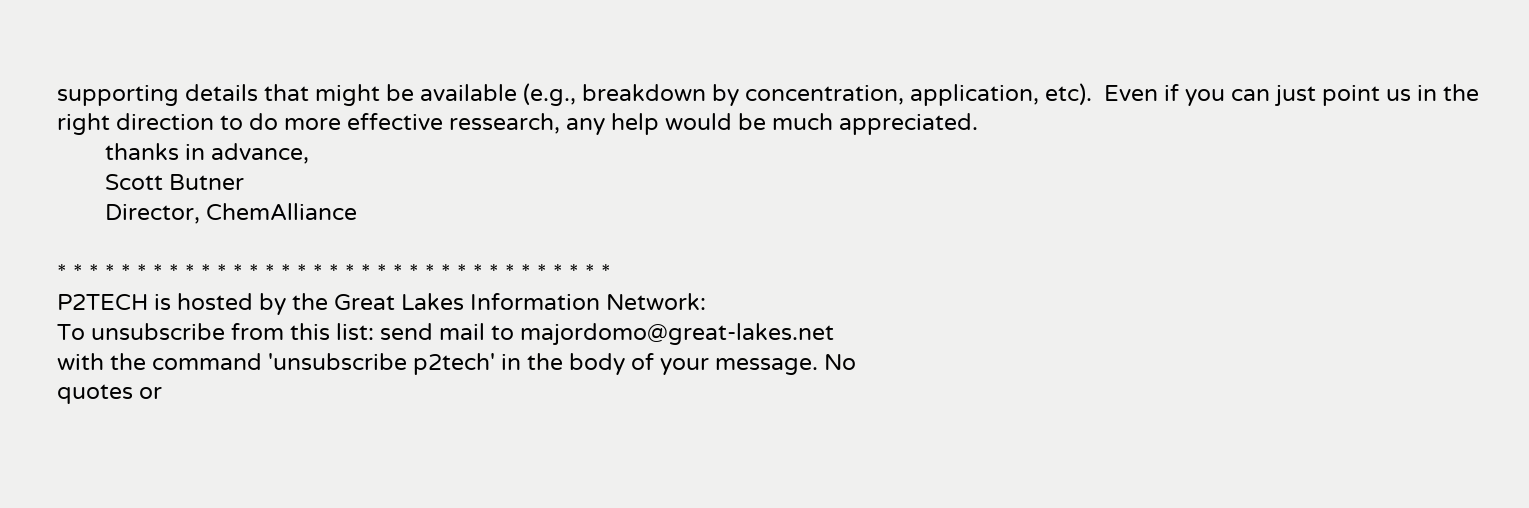supporting details that might be available (e.g., breakdown by concentration, application, etc).  Even if you can just point us in the right direction to do more effective ressearch, any help would be much appreciated.
        thanks in advance,
        Scott Butner
        Director, ChemAlliance

* * * * * * * * * * * * * * * * * * * * * * * * * * * * * * * * * * *
P2TECH is hosted by the Great Lakes Information Network:
To unsubscribe from this list: send mail to majordomo@great-lakes.net
with the command 'unsubscribe p2tech' in the body of your message. No
quotes or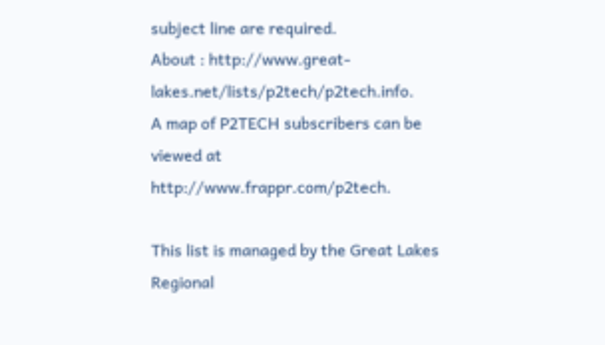subject line are required.
About : http://www.great-lakes.net/lists/p2tech/p2tech.info.
A map of P2TECH subscribers can be viewed at http://www.frappr.com/p2tech.

This list is managed by the Great Lakes Regional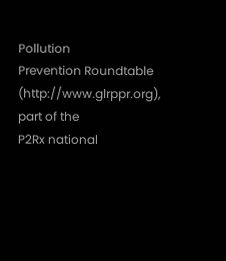Pollution
Prevention Roundtable (http://www.glrppr.org), part of the
P2Rx national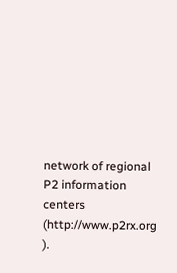network of regional P2 information centers
(http://www.p2rx.org ).